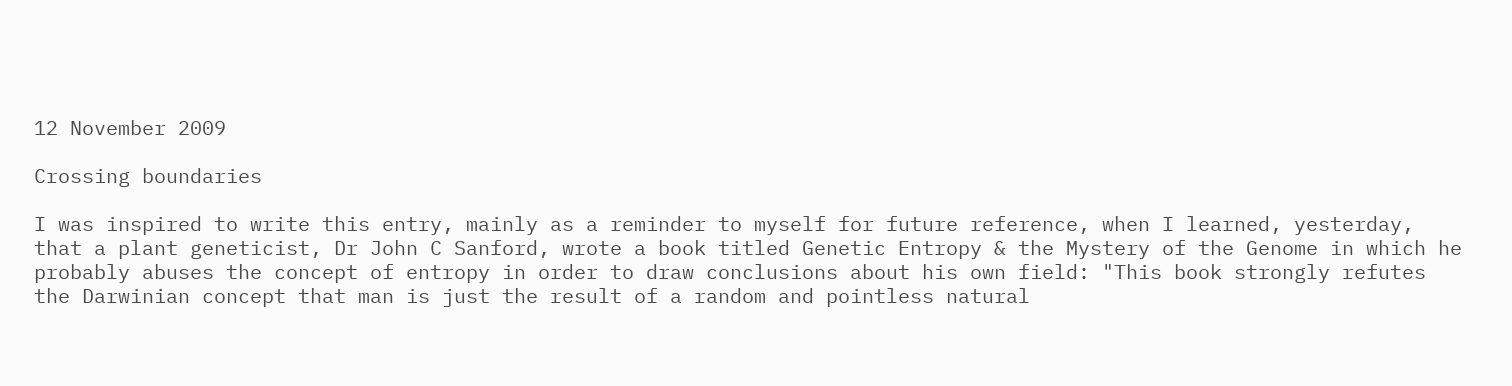12 November 2009

Crossing boundaries

I was inspired to write this entry, mainly as a reminder to myself for future reference, when I learned, yesterday, that a plant geneticist, Dr John C Sanford, wrote a book titled Genetic Entropy & the Mystery of the Genome in which he probably abuses the concept of entropy in order to draw conclusions about his own field: "This book strongly refutes the Darwinian concept that man is just the result of a random and pointless natural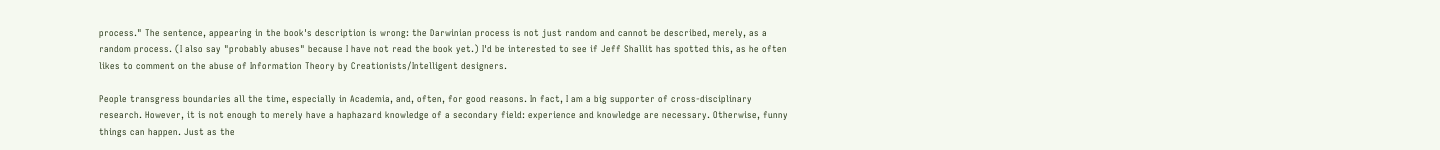process." The sentence, appearing in the book's description is wrong: the Darwinian process is not just random and cannot be described, merely, as a random process. (I also say "probably abuses" because I have not read the book yet.) I'd be interested to see if Jeff Shallit has spotted this, as he often likes to comment on the abuse of Information Theory by Creationists/Intelligent designers.

People transgress boundaries all the time, especially in Academia, and, often, for good reasons. In fact, I am a big supporter of cross-disciplinary research. However, it is not enough to merely have a haphazard knowledge of a secondary field: experience and knowledge are necessary. Otherwise, funny things can happen. Just as the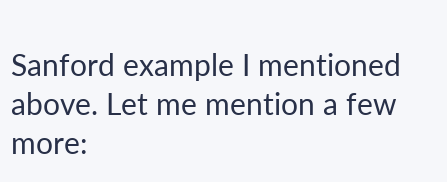Sanford example I mentioned above. Let me mention a few more: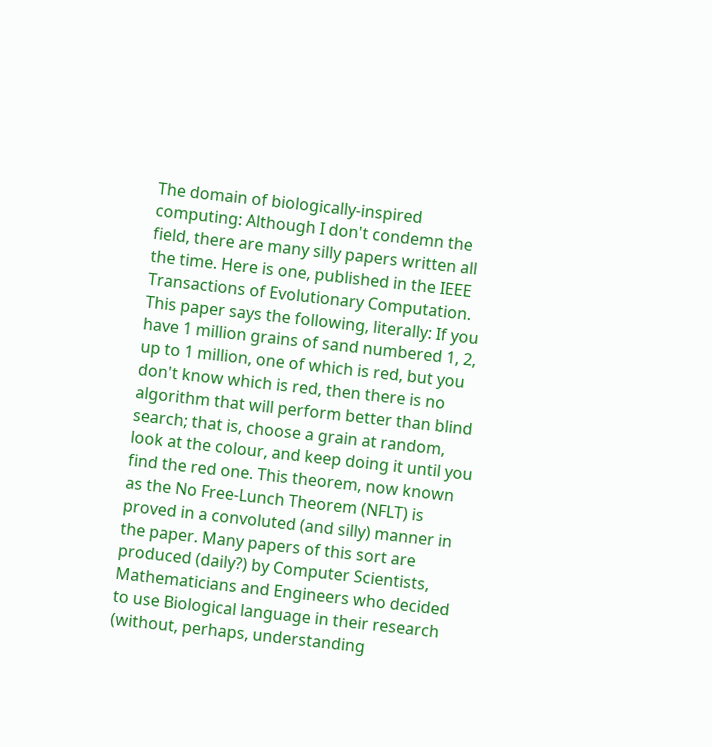The domain of biologically-inspired computing: Although I don't condemn the field, there are many silly papers written all the time. Here is one, published in the IEEE Transactions of Evolutionary Computation. This paper says the following, literally: If you have 1 million grains of sand numbered 1, 2, up to 1 million, one of which is red, but you don't know which is red, then there is no algorithm that will perform better than blind search; that is, choose a grain at random, look at the colour, and keep doing it until you find the red one. This theorem, now known as the No Free-Lunch Theorem (NFLT) is proved in a convoluted (and silly) manner in the paper. Many papers of this sort are produced (daily?) by Computer Scientists, Mathematicians and Engineers who decided to use Biological language in their research (without, perhaps, understanding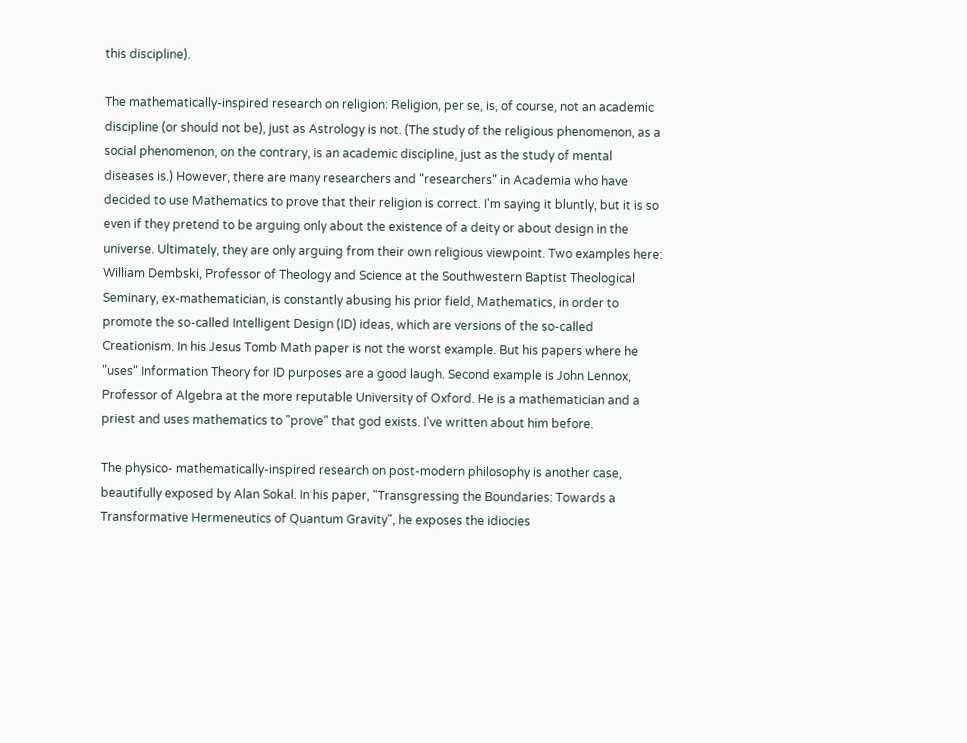this discipline).

The mathematically-inspired research on religion: Religion, per se, is, of course, not an academic discipline (or should not be), just as Astrology is not. (The study of the religious phenomenon, as a social phenomenon, on the contrary, is an academic discipline, just as the study of mental diseases is.) However, there are many researchers and "researchers" in Academia who have decided to use Mathematics to prove that their religion is correct. I'm saying it bluntly, but it is so even if they pretend to be arguing only about the existence of a deity or about design in the universe. Ultimately, they are only arguing from their own religious viewpoint. Two examples here: William Dembski, Professor of Theology and Science at the Southwestern Baptist Theological Seminary, ex-mathematician, is constantly abusing his prior field, Mathematics, in order to promote the so-called Intelligent Design (ID) ideas, which are versions of the so-called Creationism. In his Jesus Tomb Math paper is not the worst example. But his papers where he "uses" Information Theory for ID purposes are a good laugh. Second example is John Lennox, Professor of Algebra at the more reputable University of Oxford. He is a mathematician and a priest and uses mathematics to "prove" that god exists. I've written about him before.

The physico- mathematically-inspired research on post-modern philosophy is another case, beautifully exposed by Alan Sokal. In his paper, "Transgressing the Boundaries: Towards a Transformative Hermeneutics of Quantum Gravity", he exposes the idiocies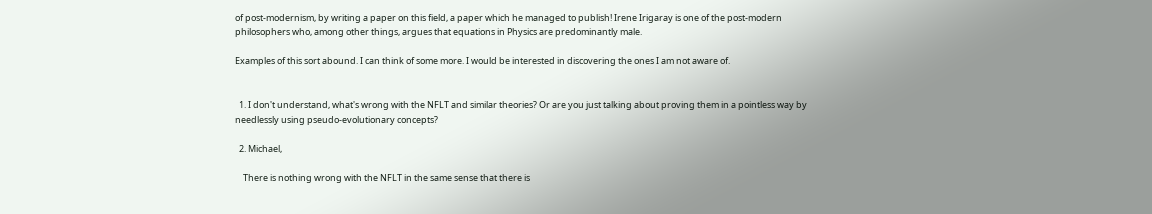of post-modernism, by writing a paper on this field, a paper which he managed to publish! Irene Irigaray is one of the post-modern philosophers who, among other things, argues that equations in Physics are predominantly male.

Examples of this sort abound. I can think of some more. I would be interested in discovering the ones I am not aware of.


  1. I don't understand, what's wrong with the NFLT and similar theories? Or are you just talking about proving them in a pointless way by needlessly using pseudo-evolutionary concepts?

  2. Michael,

    There is nothing wrong with the NFLT in the same sense that there is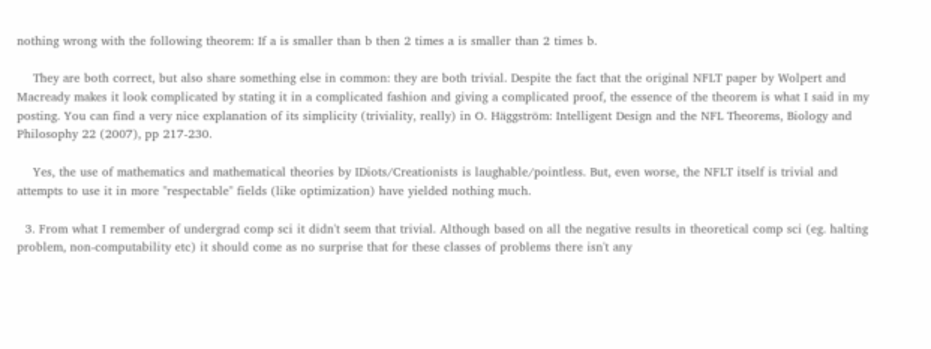nothing wrong with the following theorem: If a is smaller than b then 2 times a is smaller than 2 times b.

    They are both correct, but also share something else in common: they are both trivial. Despite the fact that the original NFLT paper by Wolpert and Macready makes it look complicated by stating it in a complicated fashion and giving a complicated proof, the essence of the theorem is what I said in my posting. You can find a very nice explanation of its simplicity (triviality, really) in O. Häggström: Intelligent Design and the NFL Theorems, Biology and Philosophy 22 (2007), pp 217-230.

    Yes, the use of mathematics and mathematical theories by IDiots/Creationists is laughable/pointless. But, even worse, the NFLT itself is trivial and attempts to use it in more "respectable" fields (like optimization) have yielded nothing much.

  3. From what I remember of undergrad comp sci it didn't seem that trivial. Although based on all the negative results in theoretical comp sci (eg. halting problem, non-computability etc) it should come as no surprise that for these classes of problems there isn't any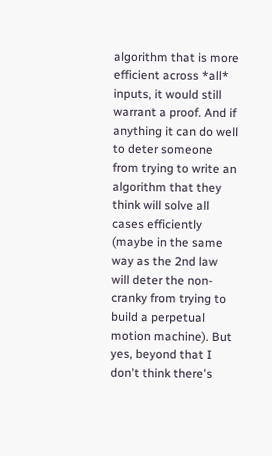algorithm that is more efficient across *all* inputs, it would still warrant a proof. And if anything it can do well to deter someone from trying to write an algorithm that they think will solve all cases efficiently (maybe in the same way as the 2nd law will deter the non-cranky from trying to build a perpetual motion machine). But yes, beyond that I don't think there's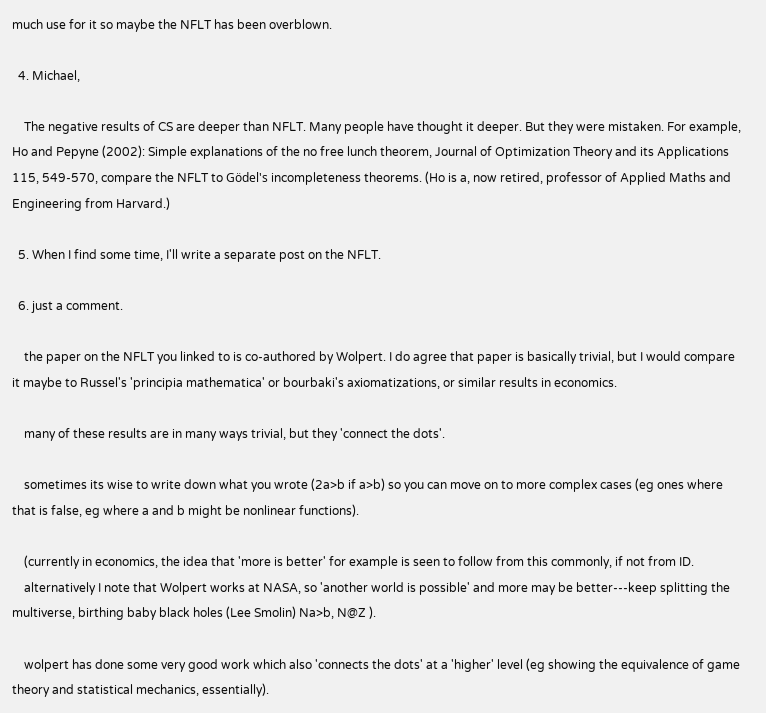much use for it so maybe the NFLT has been overblown.

  4. Michael,

    The negative results of CS are deeper than NFLT. Many people have thought it deeper. But they were mistaken. For example, Ho and Pepyne (2002): Simple explanations of the no free lunch theorem, Journal of Optimization Theory and its Applications 115, 549-570, compare the NFLT to Gödel's incompleteness theorems. (Ho is a, now retired, professor of Applied Maths and Engineering from Harvard.)

  5. When I find some time, I'll write a separate post on the NFLT.

  6. just a comment.

    the paper on the NFLT you linked to is co-authored by Wolpert. I do agree that paper is basically trivial, but I would compare it maybe to Russel's 'principia mathematica' or bourbaki's axiomatizations, or similar results in economics.

    many of these results are in many ways trivial, but they 'connect the dots'.

    sometimes its wise to write down what you wrote (2a>b if a>b) so you can move on to more complex cases (eg ones where that is false, eg where a and b might be nonlinear functions).

    (currently in economics, the idea that 'more is better' for example is seen to follow from this commonly, if not from ID.
    alternatively I note that Wolpert works at NASA, so 'another world is possible' and more may be better---keep splitting the multiverse, birthing baby black holes (Lee Smolin) Na>b, N@Z ).

    wolpert has done some very good work which also 'connects the dots' at a 'higher' level (eg showing the equivalence of game theory and statistical mechanics, essentially).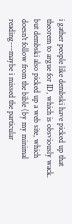i gather people like dembski have picked up that theorem to argue for ID, which is obsviously wack. but dembski also picked up a web site, which doesn't follow from the bible (by my minimal reading---maybe i missed the particular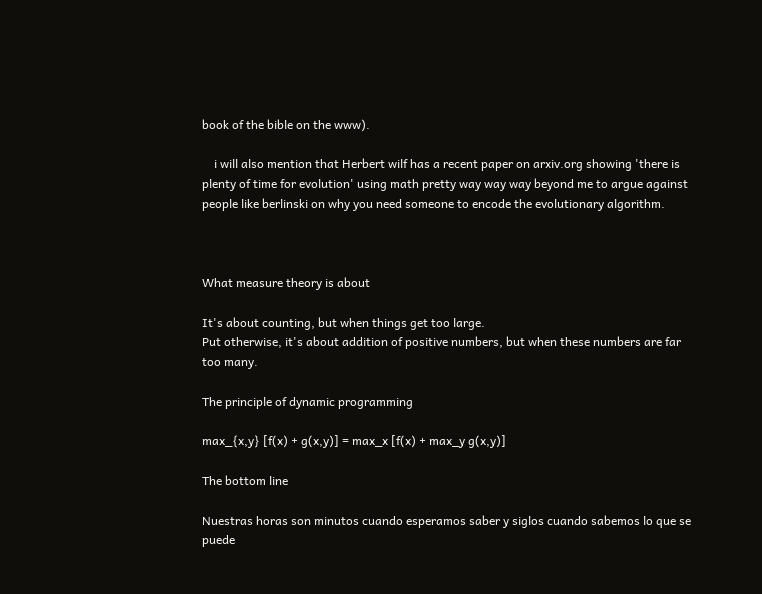book of the bible on the www).

    i will also mention that Herbert wilf has a recent paper on arxiv.org showing 'there is plenty of time for evolution' using math pretty way way way beyond me to argue against people like berlinski on why you need someone to encode the evolutionary algorithm.



What measure theory is about

It's about counting, but when things get too large.
Put otherwise, it's about addition of positive numbers, but when these numbers are far too many.

The principle of dynamic programming

max_{x,y} [f(x) + g(x,y)] = max_x [f(x) + max_y g(x,y)]

The bottom line

Nuestras horas son minutos cuando esperamos saber y siglos cuando sabemos lo que se puede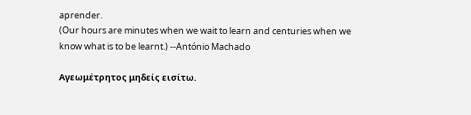aprender.
(Our hours are minutes when we wait to learn and centuries when we know what is to be learnt.) --António Machado

Αγεωμέτρητος μηδείς εισίτω.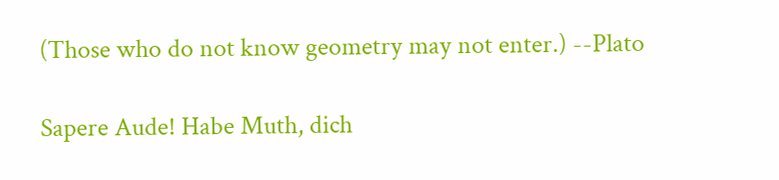(Those who do not know geometry may not enter.) --Plato

Sapere Aude! Habe Muth, dich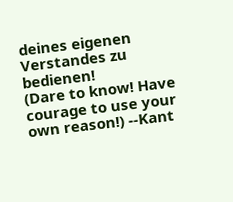deines eigenen Verstandes zu bedienen!
(Dare to know! Have courage to use your own reason!) --Kant